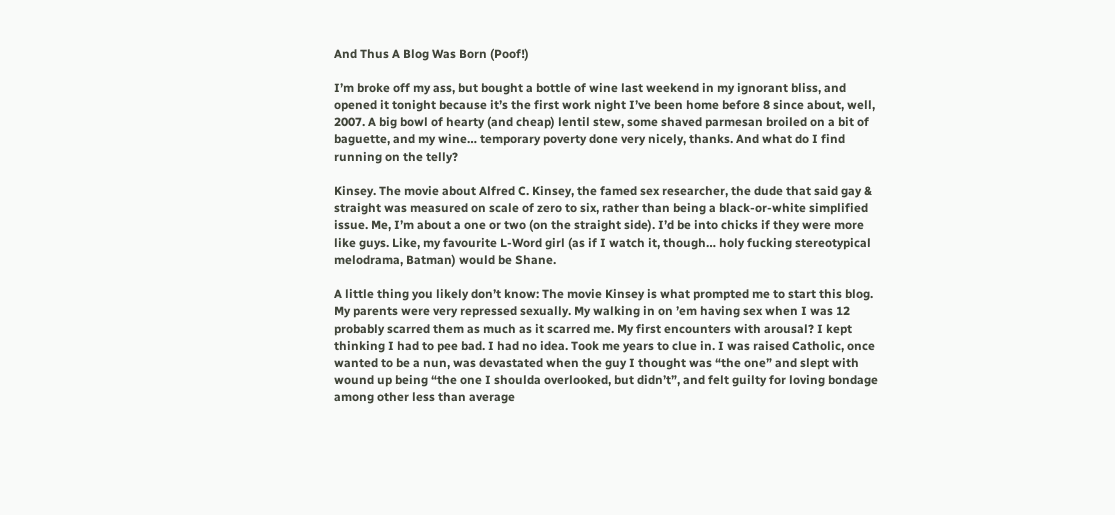And Thus A Blog Was Born (Poof!)

I’m broke off my ass, but bought a bottle of wine last weekend in my ignorant bliss, and opened it tonight because it’s the first work night I’ve been home before 8 since about, well, 2007. A big bowl of hearty (and cheap) lentil stew, some shaved parmesan broiled on a bit of baguette, and my wine… temporary poverty done very nicely, thanks. And what do I find running on the telly?

Kinsey. The movie about Alfred C. Kinsey, the famed sex researcher, the dude that said gay & straight was measured on scale of zero to six, rather than being a black-or-white simplified issue. Me, I’m about a one or two (on the straight side). I’d be into chicks if they were more like guys. Like, my favourite L-Word girl (as if I watch it, though… holy fucking stereotypical melodrama, Batman) would be Shane.

A little thing you likely don’t know: The movie Kinsey is what prompted me to start this blog. My parents were very repressed sexually. My walking in on ’em having sex when I was 12 probably scarred them as much as it scarred me. My first encounters with arousal? I kept thinking I had to pee bad. I had no idea. Took me years to clue in. I was raised Catholic, once wanted to be a nun, was devastated when the guy I thought was “the one” and slept with wound up being “the one I shoulda overlooked, but didn’t”, and felt guilty for loving bondage among other less than average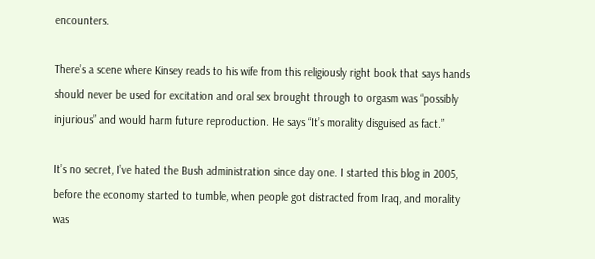encounters.

There’s a scene where Kinsey reads to his wife from this religiously right book that says hands should never be used for excitation and oral sex brought through to orgasm was “possibly injurious” and would harm future reproduction. He says “It’s morality disguised as fact.”

It’s no secret, I’ve hated the Bush administration since day one. I started this blog in 2005, before the economy started to tumble, when people got distracted from Iraq, and morality was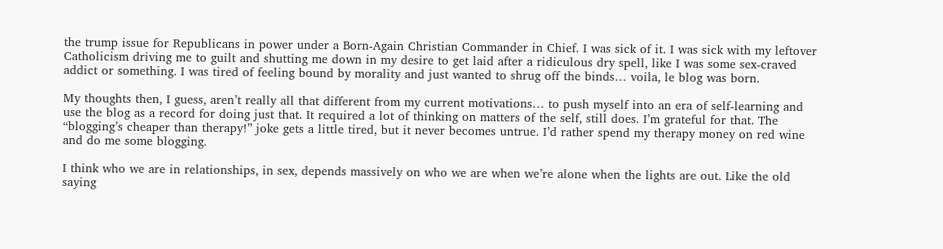the trump issue for Republicans in power under a Born-Again Christian Commander in Chief. I was sick of it. I was sick with my leftover Catholicism driving me to guilt and shutting me down in my desire to get laid after a ridiculous dry spell, like I was some sex-craved addict or something. I was tired of feeling bound by morality and just wanted to shrug off the binds… voila, le blog was born.

My thoughts then, I guess, aren’t really all that different from my current motivations… to push myself into an era of self-learning and use the blog as a record for doing just that. It required a lot of thinking on matters of the self, still does. I’m grateful for that. The “blogging’s cheaper than therapy!” joke gets a little tired, but it never becomes untrue. I’d rather spend my therapy money on red wine and do me some blogging.

I think who we are in relationships, in sex, depends massively on who we are when we’re alone when the lights are out. Like the old saying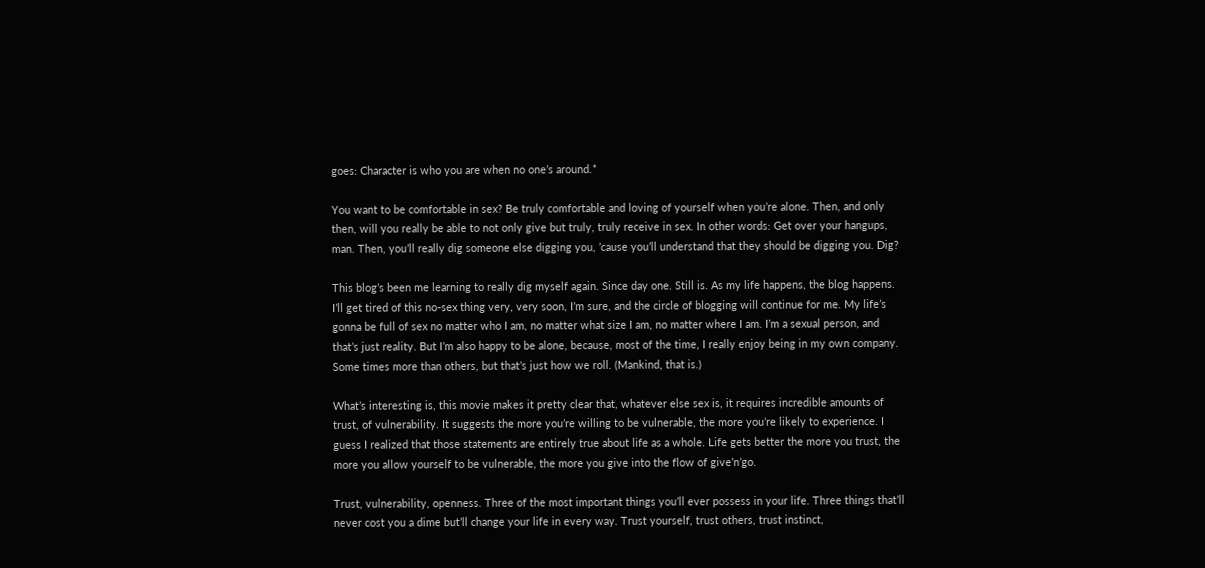goes: Character is who you are when no one’s around.*

You want to be comfortable in sex? Be truly comfortable and loving of yourself when you’re alone. Then, and only then, will you really be able to not only give but truly, truly receive in sex. In other words: Get over your hangups, man. Then, you’ll really dig someone else digging you, ’cause you’ll understand that they should be digging you. Dig?

This blog’s been me learning to really dig myself again. Since day one. Still is. As my life happens, the blog happens. I’ll get tired of this no-sex thing very, very soon, I’m sure, and the circle of blogging will continue for me. My life’s gonna be full of sex no matter who I am, no matter what size I am, no matter where I am. I’m a sexual person, and that’s just reality. But I’m also happy to be alone, because, most of the time, I really enjoy being in my own company. Some times more than others, but that’s just how we roll. (Mankind, that is.)

What’s interesting is, this movie makes it pretty clear that, whatever else sex is, it requires incredible amounts of trust, of vulnerability. It suggests the more you’re willing to be vulnerable, the more you’re likely to experience. I guess I realized that those statements are entirely true about life as a whole. Life gets better the more you trust, the more you allow yourself to be vulnerable, the more you give into the flow of give’n’go.

Trust, vulnerability, openness. Three of the most important things you’ll ever possess in your life. Three things that’ll never cost you a dime but’ll change your life in every way. Trust yourself, trust others, trust instinct,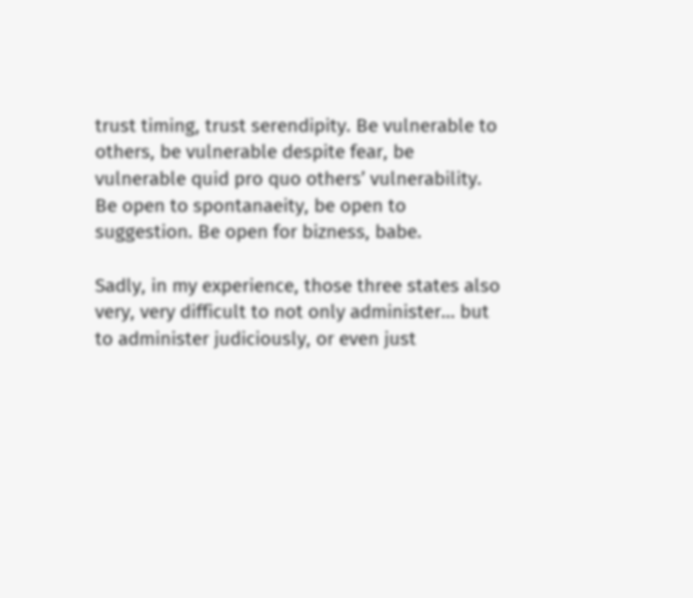trust timing, trust serendipity. Be vulnerable to others, be vulnerable despite fear, be vulnerable quid pro quo others’ vulnerability. Be open to spontanaeity, be open to suggestion. Be open for bizness, babe.

Sadly, in my experience, those three states also very, very difficult to not only administer… but to administer judiciously, or even just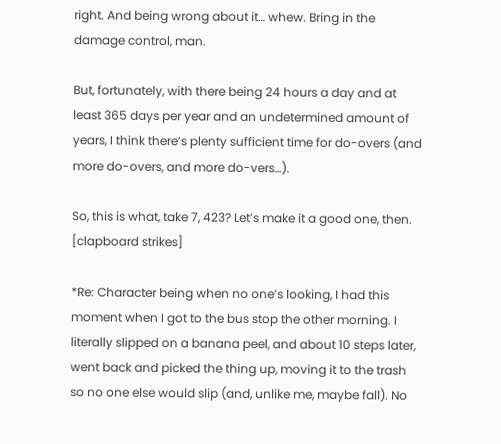right. And being wrong about it… whew. Bring in the damage control, man.

But, fortunately, with there being 24 hours a day and at least 365 days per year and an undetermined amount of years, I think there’s plenty sufficient time for do-overs (and more do-overs, and more do-vers…).

So, this is what, take 7, 423? Let’s make it a good one, then. [clapboard strikes]

*Re: Character being when no one’s looking, I had this moment when I got to the bus stop the other morning. I literally slipped on a banana peel, and about 10 steps later, went back and picked the thing up, moving it to the trash so no one else would slip (and, unlike me, maybe fall). No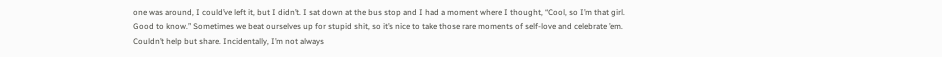one was around, I could’ve left it, but I didn’t. I sat down at the bus stop and I had a moment where I thought, “Cool, so I’m that girl. Good to know.” Sometimes we beat ourselves up for stupid shit, so it’s nice to take those rare moments of self-love and celebrate ’em. Couldn’t help but share. Incidentally, I’m not always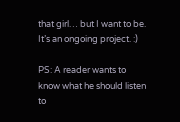that girl… but I want to be. It’s an ongoing project. :)

PS: A reader wants to know what he should listen to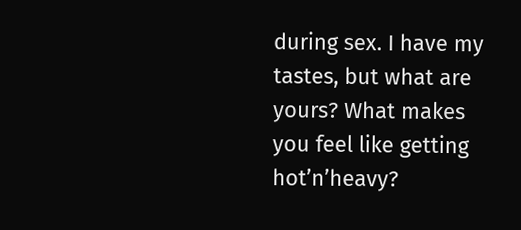during sex. I have my tastes, but what are yours? What makes you feel like getting hot’n’heavy?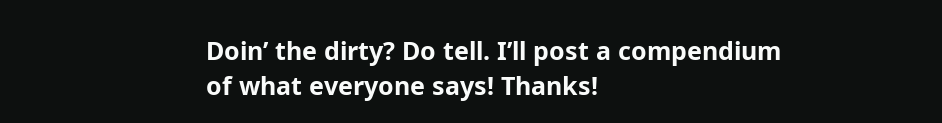Doin’ the dirty? Do tell. I’ll post a compendium of what everyone says! Thanks!